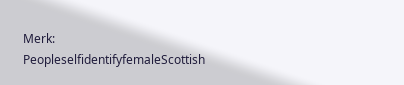Merk: PeopleselfidentifyfemaleScottish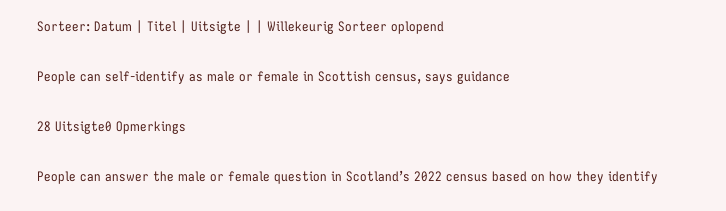Sorteer: Datum | Titel | Uitsigte | | Willekeurig Sorteer oplopend

People can self-identify as male or female in Scottish census, says guidance

28 Uitsigte0 Opmerkings

People can answer the male or female question in Scotland’s 2022 census based on how they identify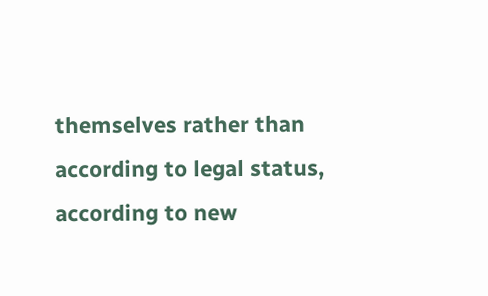themselves rather than according to legal status, according to new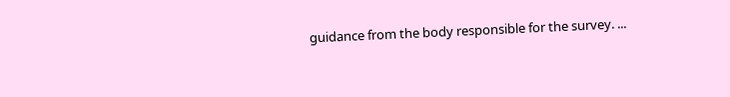guidance from the body responsible for the survey. ...